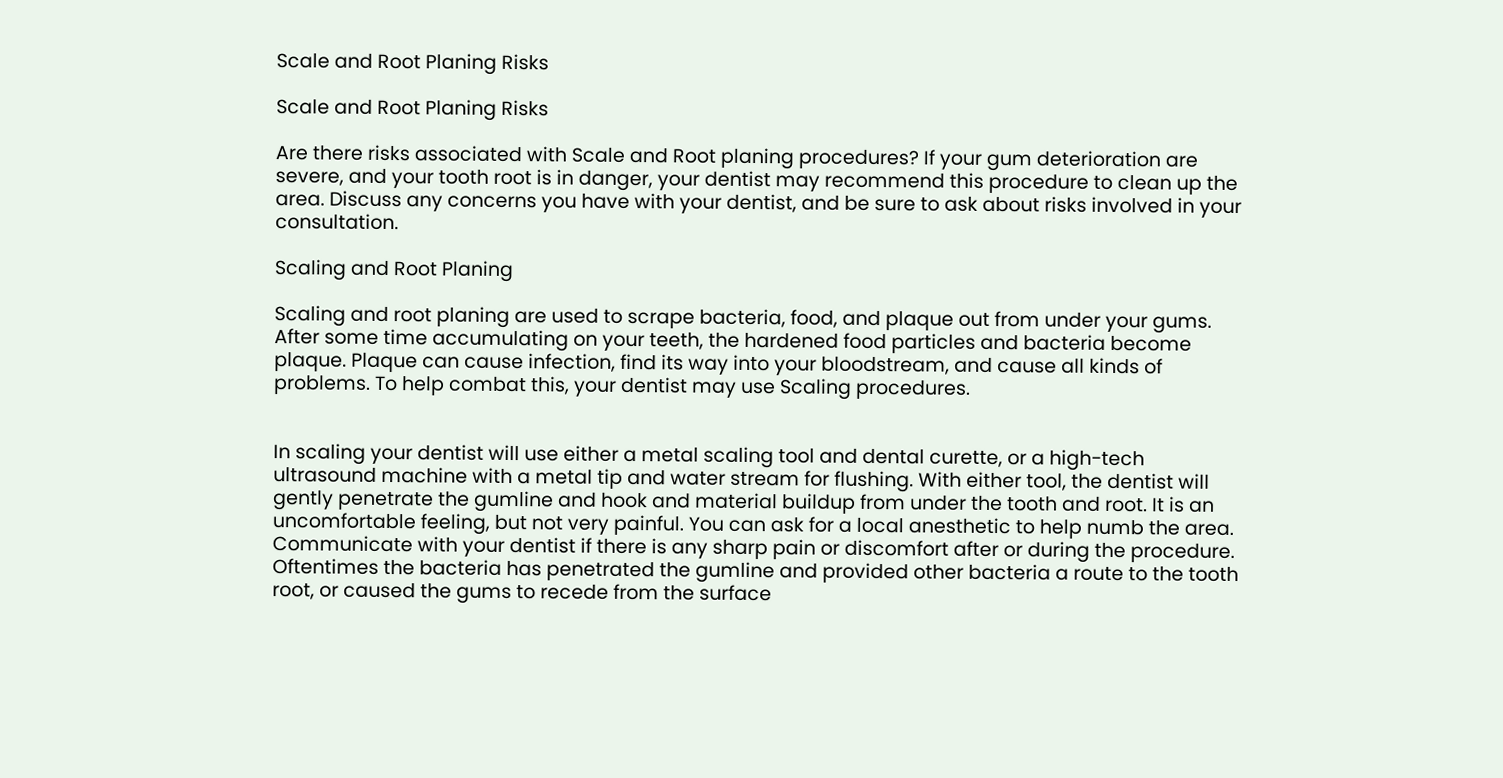Scale and Root Planing Risks

Scale and Root Planing Risks

Are there risks associated with Scale and Root planing procedures? If your gum deterioration are severe, and your tooth root is in danger, your dentist may recommend this procedure to clean up the area. Discuss any concerns you have with your dentist, and be sure to ask about risks involved in your consultation.

Scaling and Root Planing

Scaling and root planing are used to scrape bacteria, food, and plaque out from under your gums. After some time accumulating on your teeth, the hardened food particles and bacteria become plaque. Plaque can cause infection, find its way into your bloodstream, and cause all kinds of problems. To help combat this, your dentist may use Scaling procedures.


In scaling your dentist will use either a metal scaling tool and dental curette, or a high-tech ultrasound machine with a metal tip and water stream for flushing. With either tool, the dentist will gently penetrate the gumline and hook and material buildup from under the tooth and root. It is an uncomfortable feeling, but not very painful. You can ask for a local anesthetic to help numb the area. Communicate with your dentist if there is any sharp pain or discomfort after or during the procedure. Oftentimes the bacteria has penetrated the gumline and provided other bacteria a route to the tooth root, or caused the gums to recede from the surface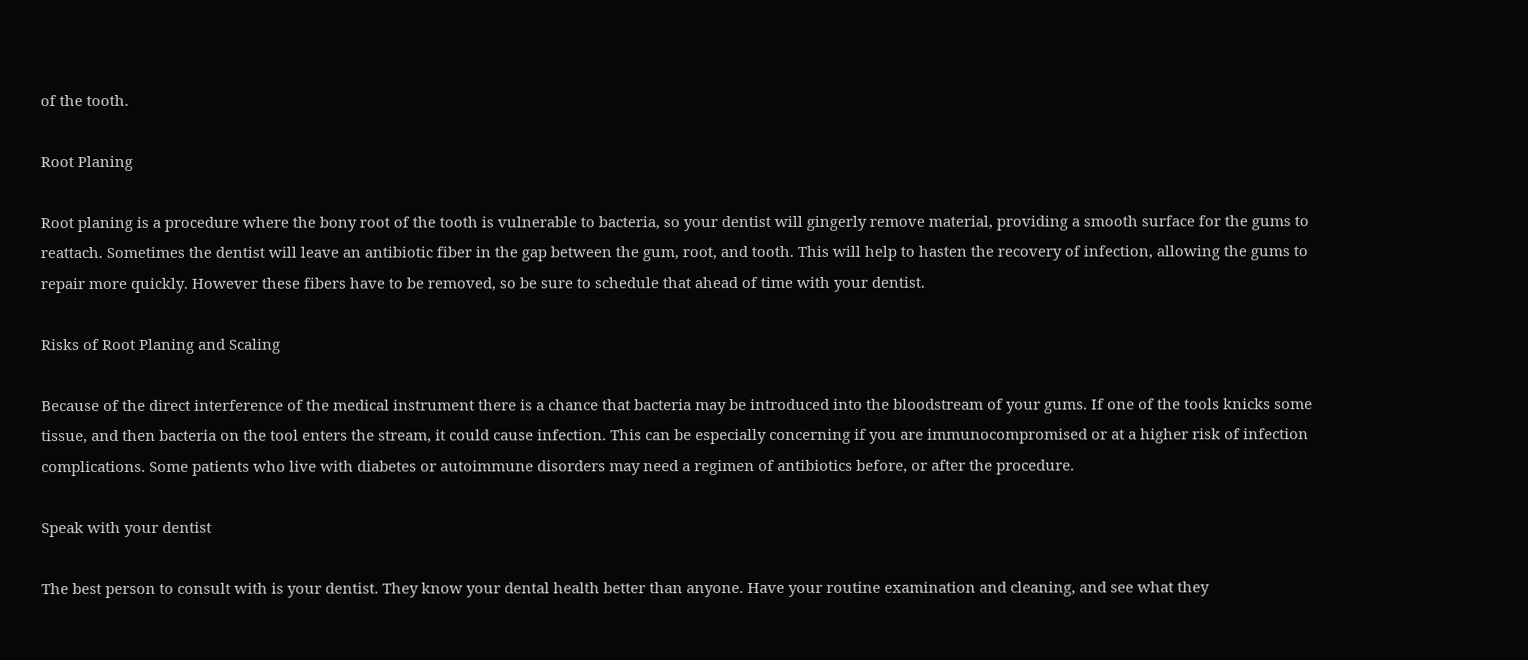of the tooth.

Root Planing

Root planing is a procedure where the bony root of the tooth is vulnerable to bacteria, so your dentist will gingerly remove material, providing a smooth surface for the gums to reattach. Sometimes the dentist will leave an antibiotic fiber in the gap between the gum, root, and tooth. This will help to hasten the recovery of infection, allowing the gums to repair more quickly. However these fibers have to be removed, so be sure to schedule that ahead of time with your dentist.

Risks of Root Planing and Scaling

Because of the direct interference of the medical instrument there is a chance that bacteria may be introduced into the bloodstream of your gums. If one of the tools knicks some tissue, and then bacteria on the tool enters the stream, it could cause infection. This can be especially concerning if you are immunocompromised or at a higher risk of infection complications. Some patients who live with diabetes or autoimmune disorders may need a regimen of antibiotics before, or after the procedure.

Speak with your dentist

The best person to consult with is your dentist. They know your dental health better than anyone. Have your routine examination and cleaning, and see what they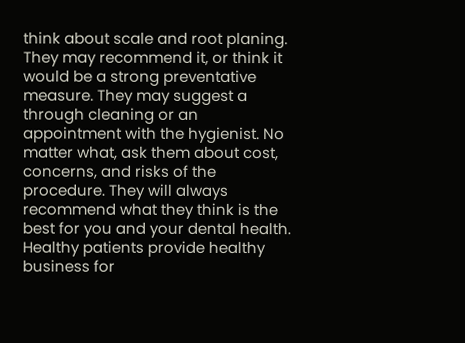think about scale and root planing. They may recommend it, or think it would be a strong preventative measure. They may suggest a through cleaning or an appointment with the hygienist. No matter what, ask them about cost, concerns, and risks of the procedure. They will always recommend what they think is the best for you and your dental health. Healthy patients provide healthy business for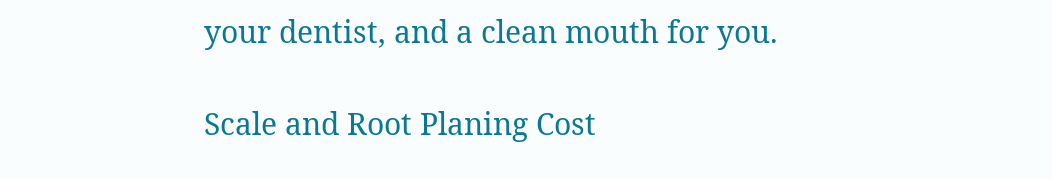your dentist, and a clean mouth for you.

Scale and Root Planing Cost